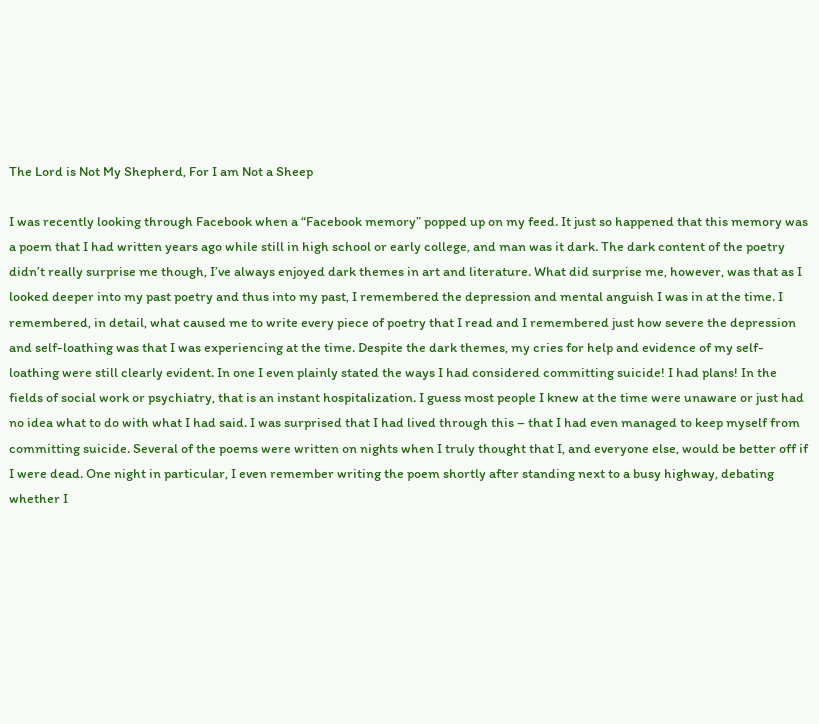The Lord is Not My Shepherd, For I am Not a Sheep

I was recently looking through Facebook when a “Facebook memory” popped up on my feed. It just so happened that this memory was a poem that I had written years ago while still in high school or early college, and man was it dark. The dark content of the poetry didn’t really surprise me though, I’ve always enjoyed dark themes in art and literature. What did surprise me, however, was that as I looked deeper into my past poetry and thus into my past, I remembered the depression and mental anguish I was in at the time. I remembered, in detail, what caused me to write every piece of poetry that I read and I remembered just how severe the depression and self-loathing was that I was experiencing at the time. Despite the dark themes, my cries for help and evidence of my self-loathing were still clearly evident. In one I even plainly stated the ways I had considered committing suicide! I had plans! In the fields of social work or psychiatry, that is an instant hospitalization. I guess most people I knew at the time were unaware or just had no idea what to do with what I had said. I was surprised that I had lived through this – that I had even managed to keep myself from committing suicide. Several of the poems were written on nights when I truly thought that I, and everyone else, would be better off if I were dead. One night in particular, I even remember writing the poem shortly after standing next to a busy highway, debating whether I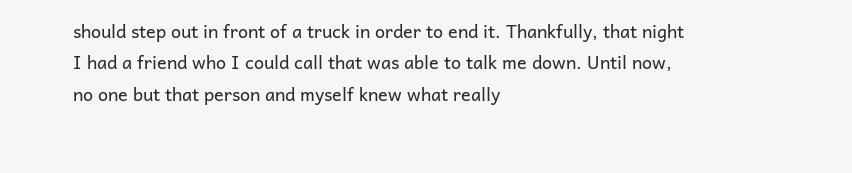should step out in front of a truck in order to end it. Thankfully, that night I had a friend who I could call that was able to talk me down. Until now, no one but that person and myself knew what really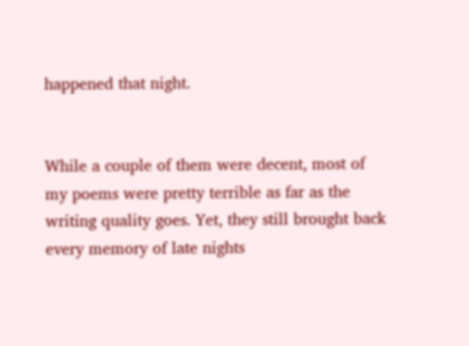happened that night.


While a couple of them were decent, most of my poems were pretty terrible as far as the writing quality goes. Yet, they still brought back every memory of late nights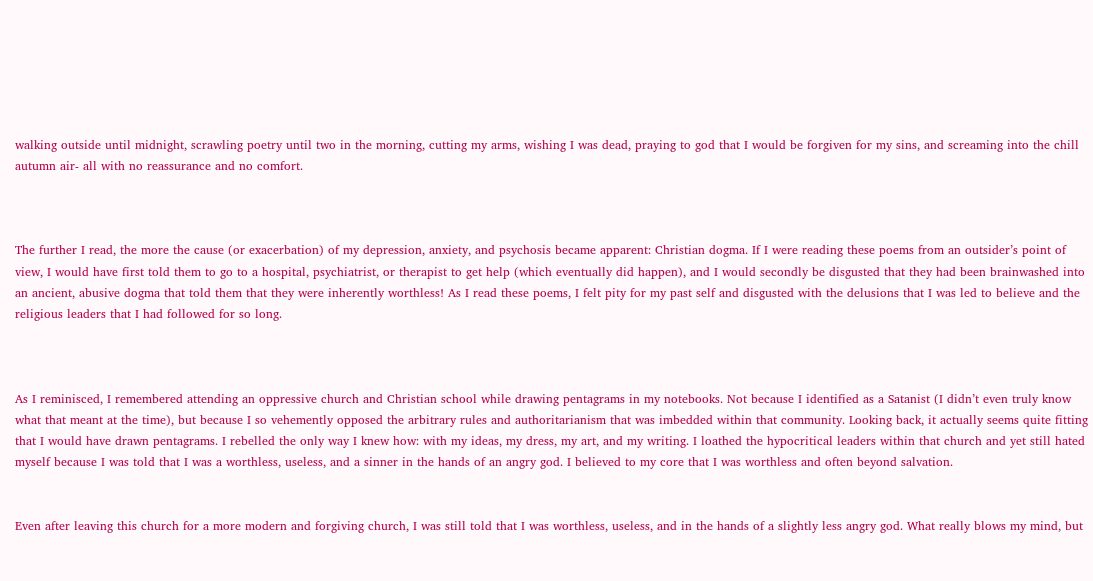walking outside until midnight, scrawling poetry until two in the morning, cutting my arms, wishing I was dead, praying to god that I would be forgiven for my sins, and screaming into the chill autumn air- all with no reassurance and no comfort.



The further I read, the more the cause (or exacerbation) of my depression, anxiety, and psychosis became apparent: Christian dogma. If I were reading these poems from an outsider’s point of view, I would have first told them to go to a hospital, psychiatrist, or therapist to get help (which eventually did happen), and I would secondly be disgusted that they had been brainwashed into an ancient, abusive dogma that told them that they were inherently worthless! As I read these poems, I felt pity for my past self and disgusted with the delusions that I was led to believe and the religious leaders that I had followed for so long.



As I reminisced, I remembered attending an oppressive church and Christian school while drawing pentagrams in my notebooks. Not because I identified as a Satanist (I didn’t even truly know what that meant at the time), but because I so vehemently opposed the arbitrary rules and authoritarianism that was imbedded within that community. Looking back, it actually seems quite fitting that I would have drawn pentagrams. I rebelled the only way I knew how: with my ideas, my dress, my art, and my writing. I loathed the hypocritical leaders within that church and yet still hated myself because I was told that I was a worthless, useless, and a sinner in the hands of an angry god. I believed to my core that I was worthless and often beyond salvation.


Even after leaving this church for a more modern and forgiving church, I was still told that I was worthless, useless, and in the hands of a slightly less angry god. What really blows my mind, but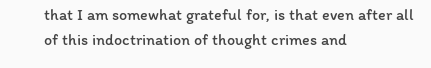that I am somewhat grateful for, is that even after all of this indoctrination of thought crimes and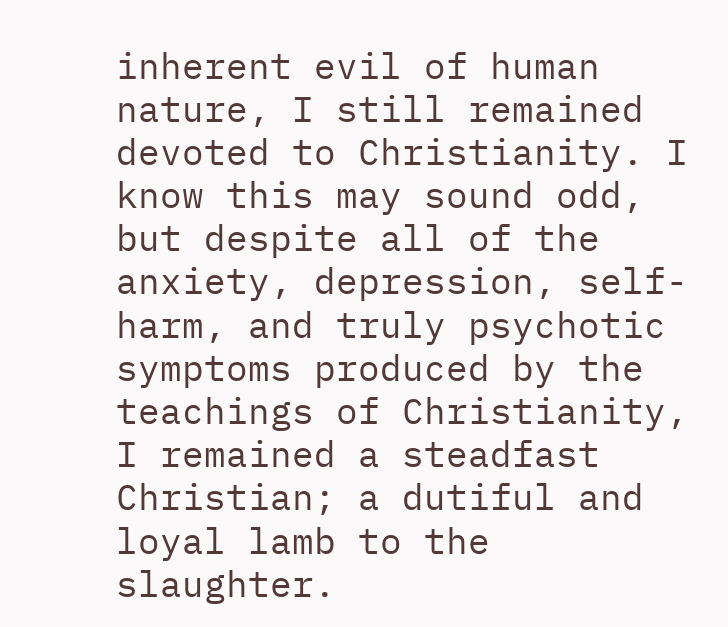inherent evil of human nature, I still remained devoted to Christianity. I know this may sound odd, but despite all of the anxiety, depression, self-harm, and truly psychotic symptoms produced by the teachings of Christianity, I remained a steadfast Christian; a dutiful and loyal lamb to the slaughter.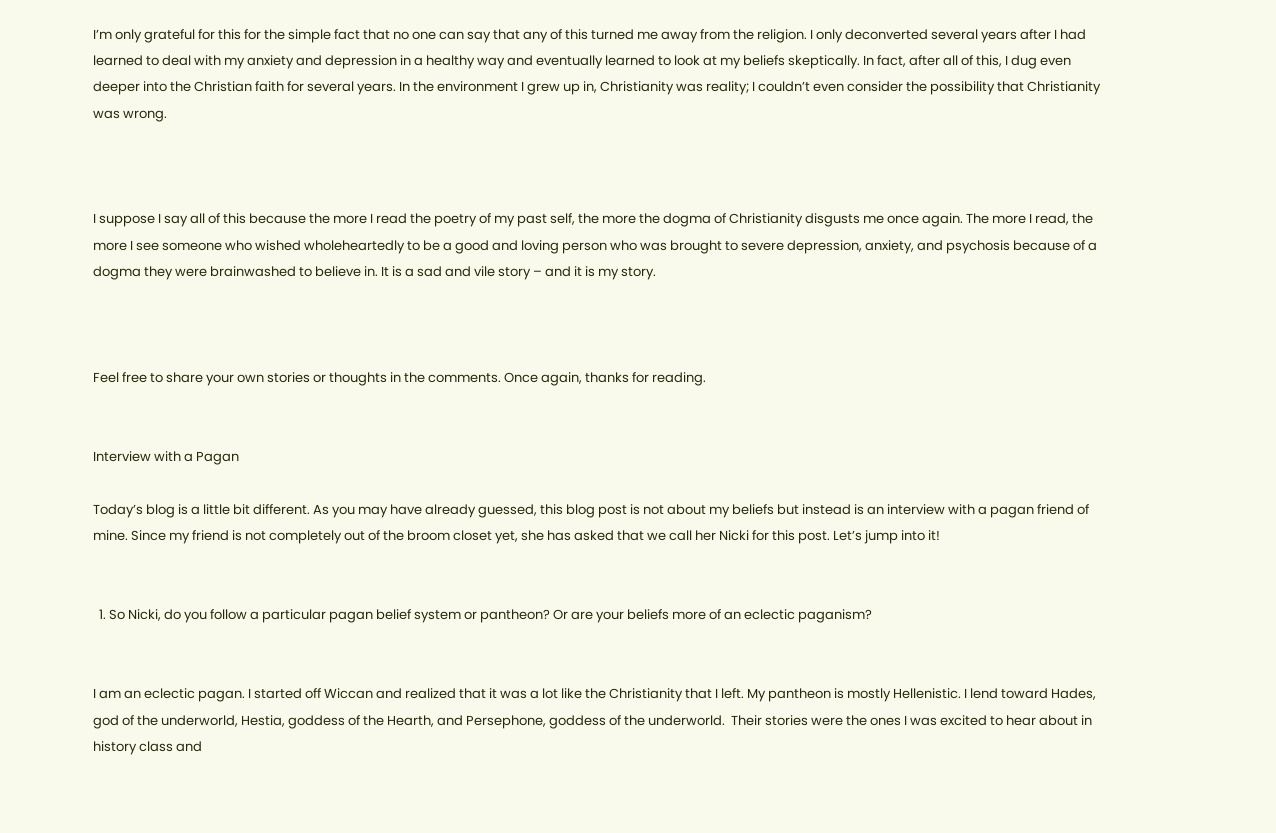I’m only grateful for this for the simple fact that no one can say that any of this turned me away from the religion. I only deconverted several years after I had learned to deal with my anxiety and depression in a healthy way and eventually learned to look at my beliefs skeptically. In fact, after all of this, I dug even deeper into the Christian faith for several years. In the environment I grew up in, Christianity was reality; I couldn’t even consider the possibility that Christianity was wrong.



I suppose I say all of this because the more I read the poetry of my past self, the more the dogma of Christianity disgusts me once again. The more I read, the more I see someone who wished wholeheartedly to be a good and loving person who was brought to severe depression, anxiety, and psychosis because of a dogma they were brainwashed to believe in. It is a sad and vile story – and it is my story.



Feel free to share your own stories or thoughts in the comments. Once again, thanks for reading.


Interview with a Pagan

Today’s blog is a little bit different. As you may have already guessed, this blog post is not about my beliefs but instead is an interview with a pagan friend of mine. Since my friend is not completely out of the broom closet yet, she has asked that we call her Nicki for this post. Let’s jump into it!


  1. So Nicki, do you follow a particular pagan belief system or pantheon? Or are your beliefs more of an eclectic paganism?


I am an eclectic pagan. I started off Wiccan and realized that it was a lot like the Christianity that I left. My pantheon is mostly Hellenistic. I lend toward Hades, god of the underworld, Hestia, goddess of the Hearth, and Persephone, goddess of the underworld.  Their stories were the ones I was excited to hear about in history class and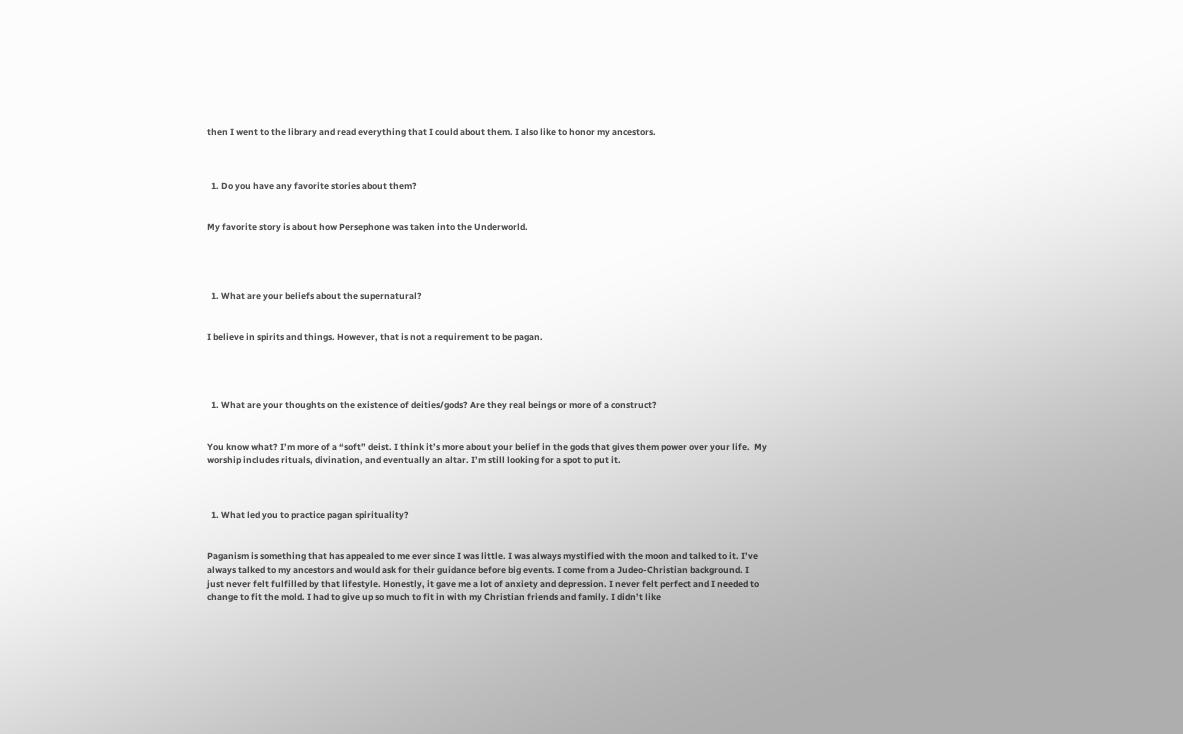then I went to the library and read everything that I could about them. I also like to honor my ancestors.



  1. Do you have any favorite stories about them?


My favorite story is about how Persephone was taken into the Underworld.




  1. What are your beliefs about the supernatural?


I believe in spirits and things. However, that is not a requirement to be pagan.




  1. What are your thoughts on the existence of deities/gods? Are they real beings or more of a construct?


You know what? I’m more of a “soft” deist. I think it’s more about your belief in the gods that gives them power over your life.  My worship includes rituals, divination, and eventually an altar. I’m still looking for a spot to put it.



  1. What led you to practice pagan spirituality?


Paganism is something that has appealed to me ever since I was little. I was always mystified with the moon and talked to it. I’ve always talked to my ancestors and would ask for their guidance before big events. I come from a Judeo-Christian background. I just never felt fulfilled by that lifestyle. Honestly, it gave me a lot of anxiety and depression. I never felt perfect and I needed to change to fit the mold. I had to give up so much to fit in with my Christian friends and family. I didn’t like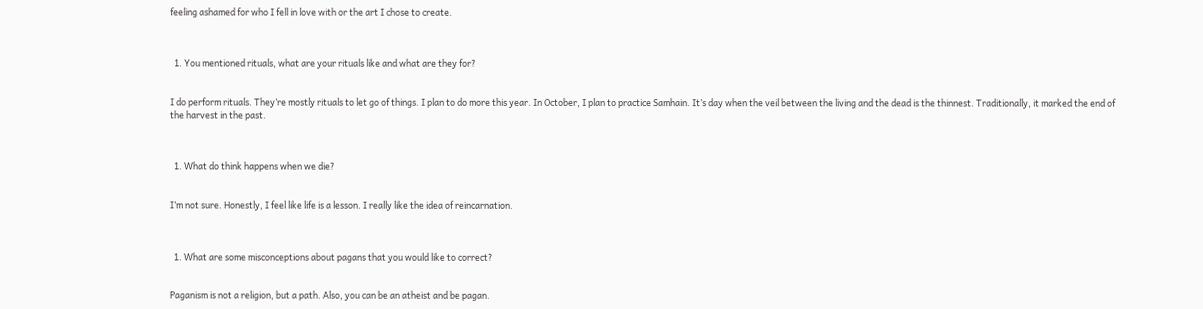feeling ashamed for who I fell in love with or the art I chose to create.



  1. You mentioned rituals, what are your rituals like and what are they for?


I do perform rituals. They’re mostly rituals to let go of things. I plan to do more this year. In October, I plan to practice Samhain. It’s day when the veil between the living and the dead is the thinnest. Traditionally, it marked the end of the harvest in the past.



  1. What do think happens when we die?


I’m not sure. Honestly, I feel like life is a lesson. I really like the idea of reincarnation.



  1. What are some misconceptions about pagans that you would like to correct?


Paganism is not a religion, but a path. Also, you can be an atheist and be pagan.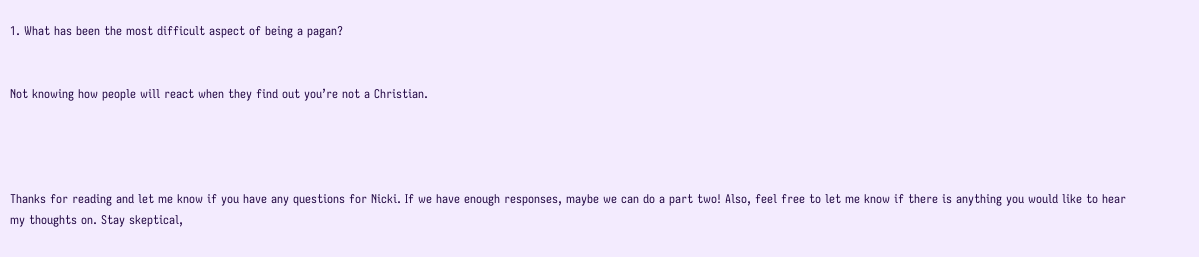1. What has been the most difficult aspect of being a pagan?


Not knowing how people will react when they find out you’re not a Christian.




Thanks for reading and let me know if you have any questions for Nicki. If we have enough responses, maybe we can do a part two! Also, feel free to let me know if there is anything you would like to hear my thoughts on. Stay skeptical,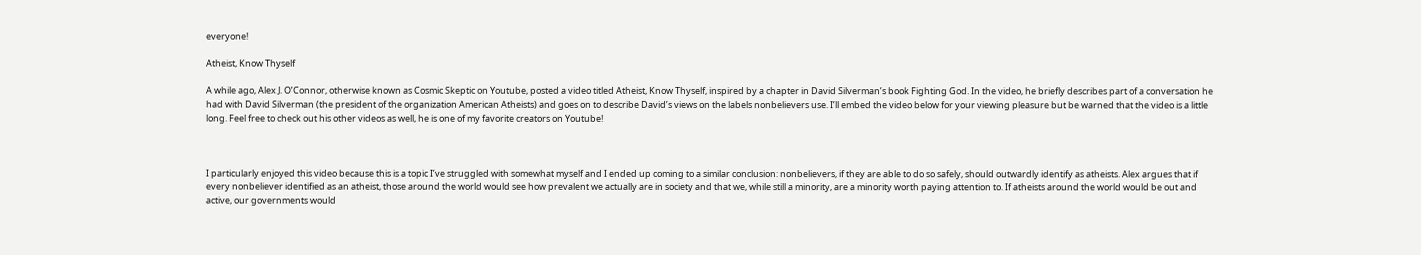everyone!

Atheist, Know Thyself

A while ago, Alex J. O’Connor, otherwise known as Cosmic Skeptic on Youtube, posted a video titled Atheist, Know Thyself, inspired by a chapter in David Silverman’s book Fighting God. In the video, he briefly describes part of a conversation he had with David Silverman (the president of the organization American Atheists) and goes on to describe David’s views on the labels nonbelievers use. I’ll embed the video below for your viewing pleasure but be warned that the video is a little long. Feel free to check out his other videos as well, he is one of my favorite creators on Youtube!



I particularly enjoyed this video because this is a topic I’ve struggled with somewhat myself and I ended up coming to a similar conclusion: nonbelievers, if they are able to do so safely, should outwardly identify as atheists. Alex argues that if every nonbeliever identified as an atheist, those around the world would see how prevalent we actually are in society and that we, while still a minority, are a minority worth paying attention to. If atheists around the world would be out and active, our governments would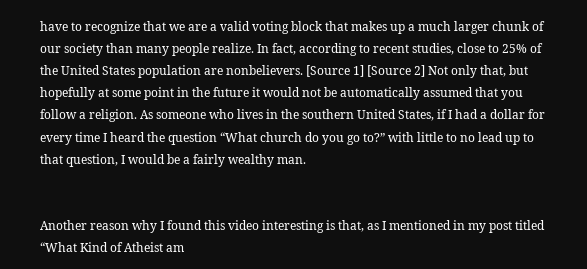have to recognize that we are a valid voting block that makes up a much larger chunk of our society than many people realize. In fact, according to recent studies, close to 25% of the United States population are nonbelievers. [Source 1] [Source 2] Not only that, but hopefully at some point in the future it would not be automatically assumed that you follow a religion. As someone who lives in the southern United States, if I had a dollar for every time I heard the question “What church do you go to?” with little to no lead up to that question, I would be a fairly wealthy man.


Another reason why I found this video interesting is that, as I mentioned in my post titled “What Kind of Atheist am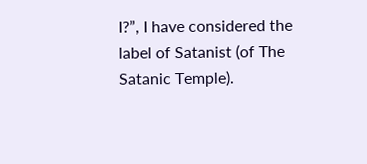I?”, I have considered the label of Satanist (of The Satanic Temple).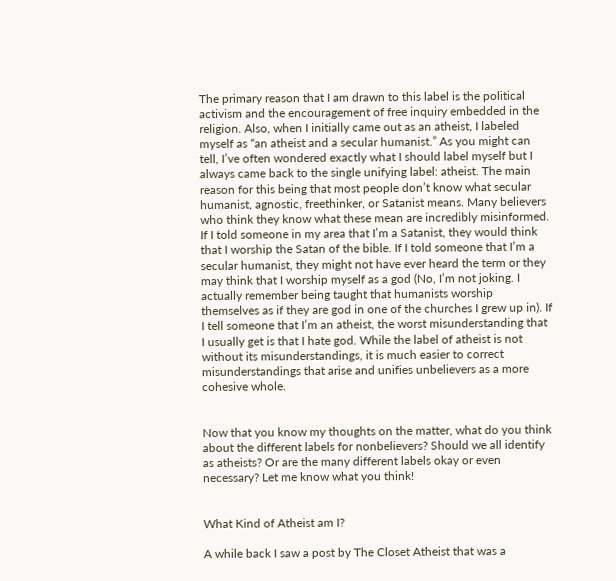The primary reason that I am drawn to this label is the political activism and the encouragement of free inquiry embedded in the religion. Also, when I initially came out as an atheist, I labeled myself as “an atheist and a secular humanist.” As you might can tell, I’ve often wondered exactly what I should label myself but I always came back to the single unifying label: atheist. The main reason for this being that most people don’t know what secular humanist, agnostic, freethinker, or Satanist means. Many believers who think they know what these mean are incredibly misinformed. If I told someone in my area that I’m a Satanist, they would think that I worship the Satan of the bible. If I told someone that I’m a secular humanist, they might not have ever heard the term or they may think that I worship myself as a god (No, I’m not joking. I actually remember being taught that humanists worship themselves as if they are god in one of the churches I grew up in). If I tell someone that I’m an atheist, the worst misunderstanding that I usually get is that I hate god. While the label of atheist is not without its misunderstandings, it is much easier to correct misunderstandings that arise and unifies unbelievers as a more cohesive whole.


Now that you know my thoughts on the matter, what do you think about the different labels for nonbelievers? Should we all identify as atheists? Or are the many different labels okay or even necessary? Let me know what you think!


What Kind of Atheist am I?

A while back I saw a post by The Closet Atheist that was a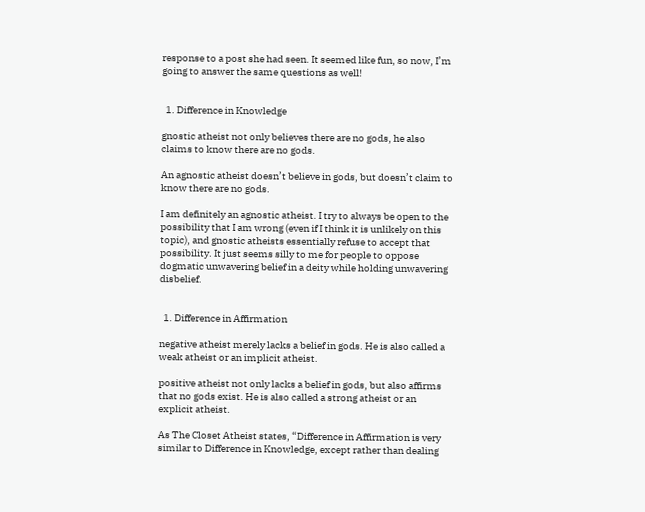response to a post she had seen. It seemed like fun, so now, I’m going to answer the same questions as well!


  1. Difference in Knowledge

gnostic atheist not only believes there are no gods, he also claims to know there are no gods.

An agnostic atheist doesn’t believe in gods, but doesn’t claim to know there are no gods.

I am definitely an agnostic atheist. I try to always be open to the possibility that I am wrong (even if I think it is unlikely on this topic), and gnostic atheists essentially refuse to accept that possibility. It just seems silly to me for people to oppose dogmatic unwavering belief in a deity while holding unwavering disbelief.


  1. Difference in Affirmation

negative atheist merely lacks a belief in gods. He is also called a weak atheist or an implicit atheist.

positive atheist not only lacks a belief in gods, but also affirms that no gods exist. He is also called a strong atheist or an explicit atheist.

As The Closet Atheist states, “Difference in Affirmation is very similar to Difference in Knowledge, except rather than dealing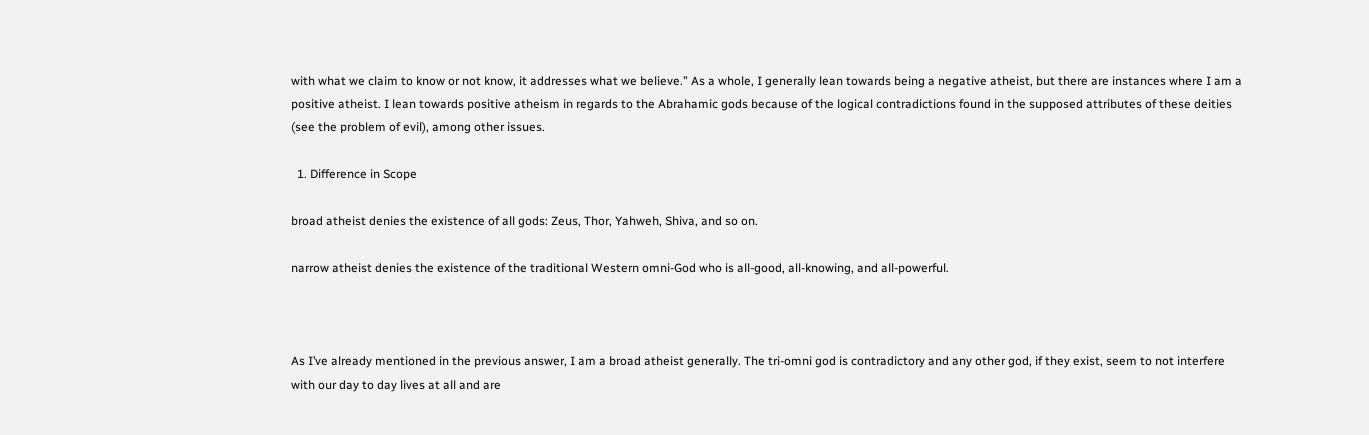with what we claim to know or not know, it addresses what we believe.” As a whole, I generally lean towards being a negative atheist, but there are instances where I am a positive atheist. I lean towards positive atheism in regards to the Abrahamic gods because of the logical contradictions found in the supposed attributes of these deities (see the problem of evil), among other issues.

  1. Difference in Scope

broad atheist denies the existence of all gods: Zeus, Thor, Yahweh, Shiva, and so on.

narrow atheist denies the existence of the traditional Western omni-God who is all-good, all-knowing, and all-powerful.



As I’ve already mentioned in the previous answer, I am a broad atheist generally. The tri-omni god is contradictory and any other god, if they exist, seem to not interfere with our day to day lives at all and are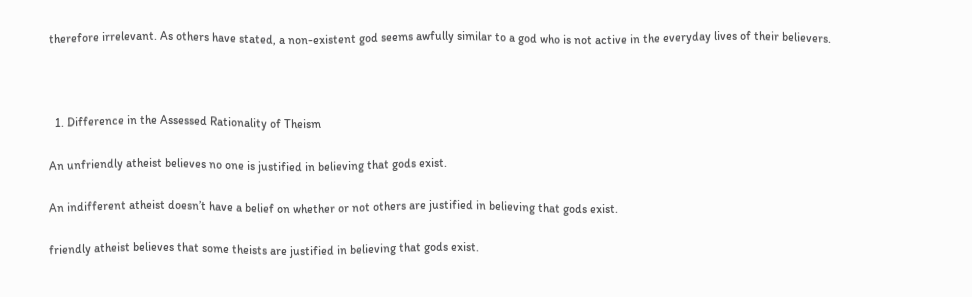therefore irrelevant. As others have stated, a non-existent god seems awfully similar to a god who is not active in the everyday lives of their believers.



  1. Difference in the Assessed Rationality of Theism

An unfriendly atheist believes no one is justified in believing that gods exist.

An indifferent atheist doesn’t have a belief on whether or not others are justified in believing that gods exist.

friendly atheist believes that some theists are justified in believing that gods exist.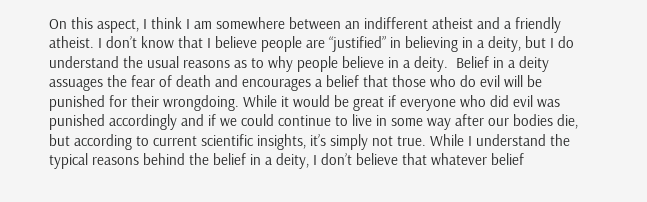On this aspect, I think I am somewhere between an indifferent atheist and a friendly atheist. I don’t know that I believe people are “justified” in believing in a deity, but I do understand the usual reasons as to why people believe in a deity.  Belief in a deity assuages the fear of death and encourages a belief that those who do evil will be punished for their wrongdoing. While it would be great if everyone who did evil was punished accordingly and if we could continue to live in some way after our bodies die, but according to current scientific insights, it’s simply not true. While I understand the typical reasons behind the belief in a deity, I don’t believe that whatever belief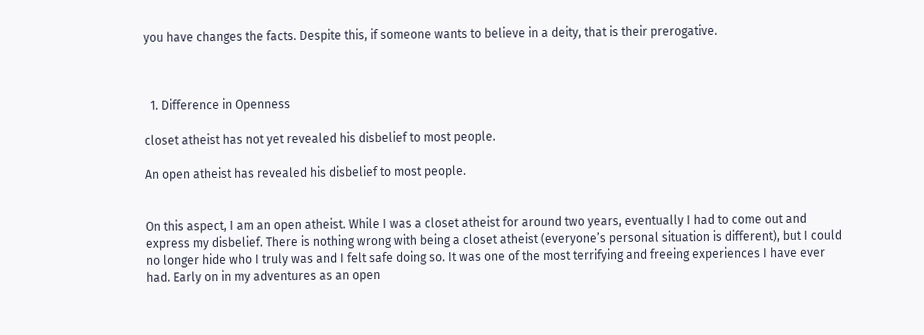you have changes the facts. Despite this, if someone wants to believe in a deity, that is their prerogative.



  1. Difference in Openness

closet atheist has not yet revealed his disbelief to most people.

An open atheist has revealed his disbelief to most people.


On this aspect, I am an open atheist. While I was a closet atheist for around two years, eventually I had to come out and express my disbelief. There is nothing wrong with being a closet atheist (everyone’s personal situation is different), but I could no longer hide who I truly was and I felt safe doing so. It was one of the most terrifying and freeing experiences I have ever had. Early on in my adventures as an open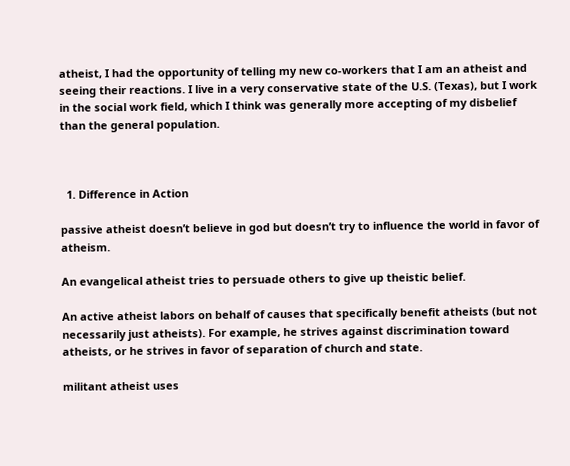atheist, I had the opportunity of telling my new co-workers that I am an atheist and seeing their reactions. I live in a very conservative state of the U.S. (Texas), but I work in the social work field, which I think was generally more accepting of my disbelief than the general population.



  1. Difference in Action

passive atheist doesn’t believe in god but doesn’t try to influence the world in favor of atheism.

An evangelical atheist tries to persuade others to give up theistic belief.

An active atheist labors on behalf of causes that specifically benefit atheists (but not necessarily just atheists). For example, he strives against discrimination toward atheists, or he strives in favor of separation of church and state.

militant atheist uses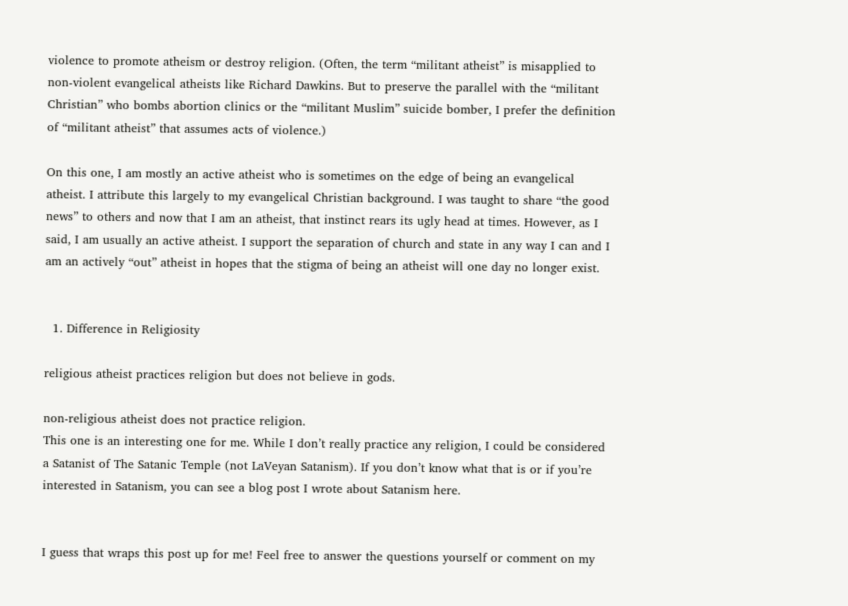violence to promote atheism or destroy religion. (Often, the term “militant atheist” is misapplied to non-violent evangelical atheists like Richard Dawkins. But to preserve the parallel with the “militant Christian” who bombs abortion clinics or the “militant Muslim” suicide bomber, I prefer the definition of “militant atheist” that assumes acts of violence.)

On this one, I am mostly an active atheist who is sometimes on the edge of being an evangelical atheist. I attribute this largely to my evangelical Christian background. I was taught to share “the good news” to others and now that I am an atheist, that instinct rears its ugly head at times. However, as I said, I am usually an active atheist. I support the separation of church and state in any way I can and I am an actively “out” atheist in hopes that the stigma of being an atheist will one day no longer exist.


  1. Difference in Religiosity

religious atheist practices religion but does not believe in gods.

non-religious atheist does not practice religion.
This one is an interesting one for me. While I don’t really practice any religion, I could be considered a Satanist of The Satanic Temple (not LaVeyan Satanism). If you don’t know what that is or if you’re interested in Satanism, you can see a blog post I wrote about Satanism here.


I guess that wraps this post up for me! Feel free to answer the questions yourself or comment on my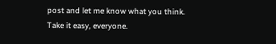post and let me know what you think. Take it easy, everyone.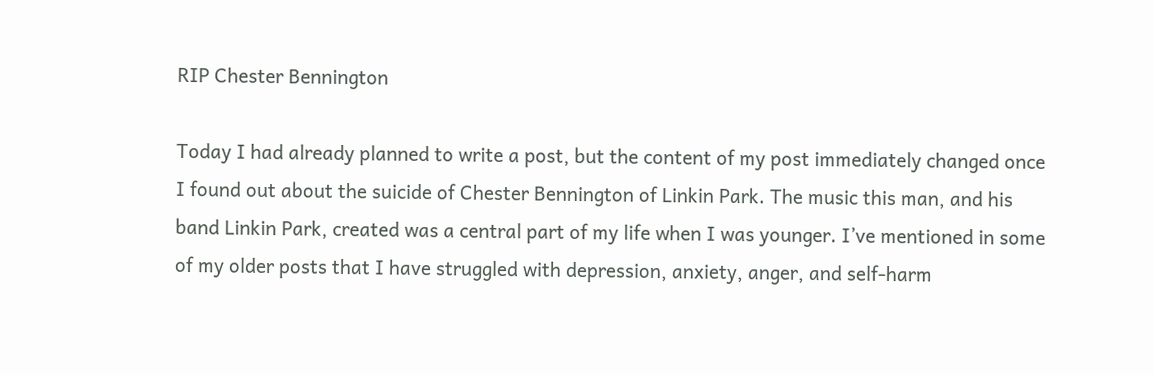RIP Chester Bennington

Today I had already planned to write a post, but the content of my post immediately changed once I found out about the suicide of Chester Bennington of Linkin Park. The music this man, and his band Linkin Park, created was a central part of my life when I was younger. I’ve mentioned in some of my older posts that I have struggled with depression, anxiety, anger, and self-harm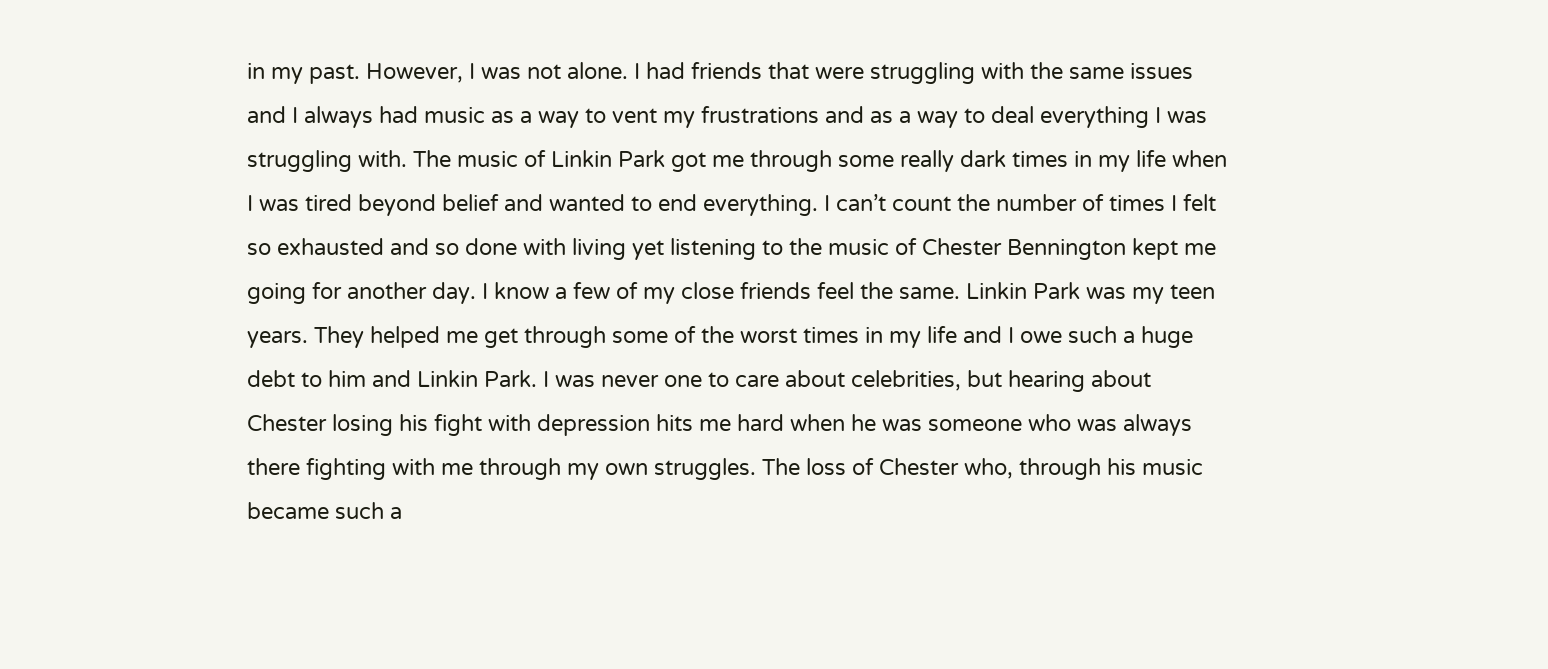in my past. However, I was not alone. I had friends that were struggling with the same issues and I always had music as a way to vent my frustrations and as a way to deal everything I was struggling with. The music of Linkin Park got me through some really dark times in my life when I was tired beyond belief and wanted to end everything. I can’t count the number of times I felt so exhausted and so done with living yet listening to the music of Chester Bennington kept me going for another day. I know a few of my close friends feel the same. Linkin Park was my teen years. They helped me get through some of the worst times in my life and I owe such a huge debt to him and Linkin Park. I was never one to care about celebrities, but hearing about Chester losing his fight with depression hits me hard when he was someone who was always there fighting with me through my own struggles. The loss of Chester who, through his music became such a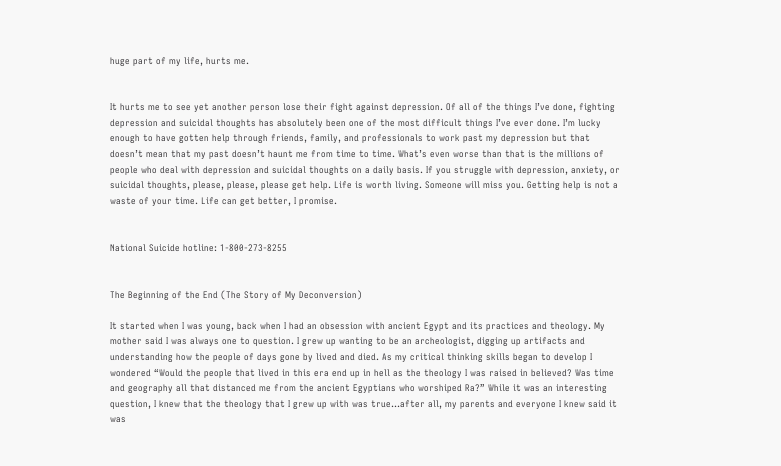huge part of my life, hurts me.


It hurts me to see yet another person lose their fight against depression. Of all of the things I’ve done, fighting depression and suicidal thoughts has absolutely been one of the most difficult things I’ve ever done. I’m lucky enough to have gotten help through friends, family, and professionals to work past my depression but that doesn’t mean that my past doesn’t haunt me from time to time. What’s even worse than that is the millions of people who deal with depression and suicidal thoughts on a daily basis. If you struggle with depression, anxiety, or suicidal thoughts, please, please, please get help. Life is worth living. Someone will miss you. Getting help is not a waste of your time. Life can get better, I promise.


National Suicide hotline: 1-800-273-8255


The Beginning of the End (The Story of My Deconversion)

It started when I was young, back when I had an obsession with ancient Egypt and its practices and theology. My mother said I was always one to question. I grew up wanting to be an archeologist, digging up artifacts and understanding how the people of days gone by lived and died. As my critical thinking skills began to develop I wondered “Would the people that lived in this era end up in hell as the theology I was raised in believed? Was time and geography all that distanced me from the ancient Egyptians who worshiped Ra?” While it was an interesting question, I knew that the theology that I grew up with was true…after all, my parents and everyone I knew said it was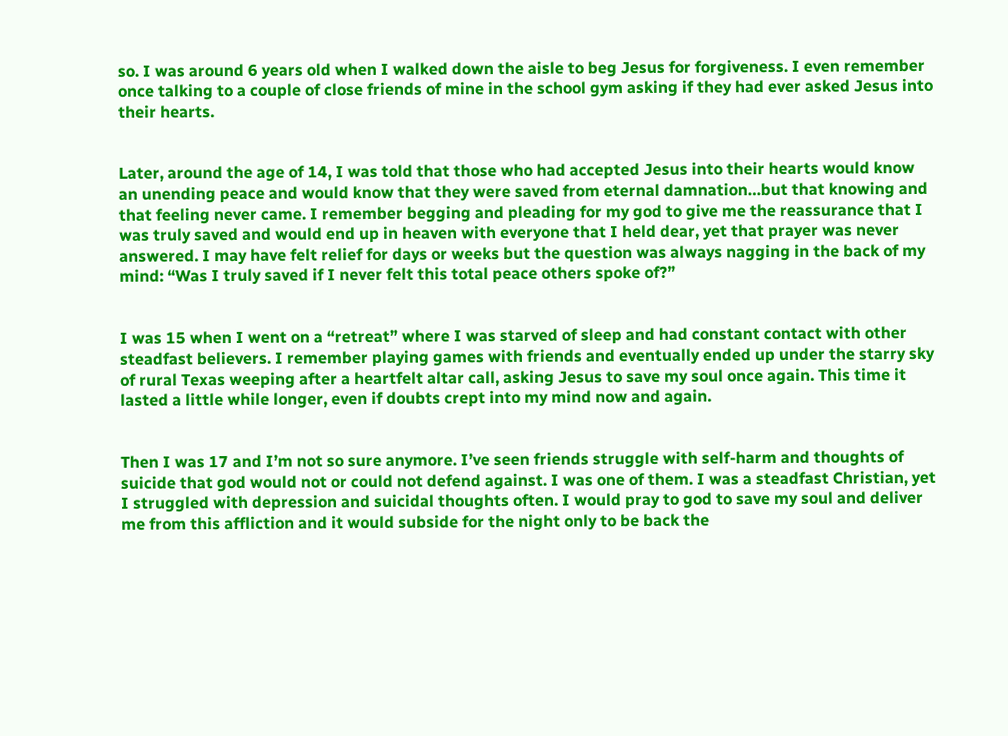so. I was around 6 years old when I walked down the aisle to beg Jesus for forgiveness. I even remember once talking to a couple of close friends of mine in the school gym asking if they had ever asked Jesus into their hearts.


Later, around the age of 14, I was told that those who had accepted Jesus into their hearts would know an unending peace and would know that they were saved from eternal damnation…but that knowing and that feeling never came. I remember begging and pleading for my god to give me the reassurance that I was truly saved and would end up in heaven with everyone that I held dear, yet that prayer was never answered. I may have felt relief for days or weeks but the question was always nagging in the back of my mind: “Was I truly saved if I never felt this total peace others spoke of?”


I was 15 when I went on a “retreat” where I was starved of sleep and had constant contact with other steadfast believers. I remember playing games with friends and eventually ended up under the starry sky of rural Texas weeping after a heartfelt altar call, asking Jesus to save my soul once again. This time it lasted a little while longer, even if doubts crept into my mind now and again.


Then I was 17 and I’m not so sure anymore. I’ve seen friends struggle with self-harm and thoughts of suicide that god would not or could not defend against. I was one of them. I was a steadfast Christian, yet I struggled with depression and suicidal thoughts often. I would pray to god to save my soul and deliver me from this affliction and it would subside for the night only to be back the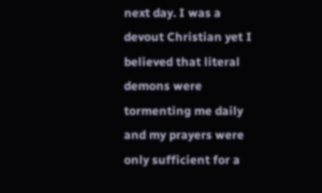next day. I was a devout Christian yet I believed that literal demons were tormenting me daily and my prayers were only sufficient for a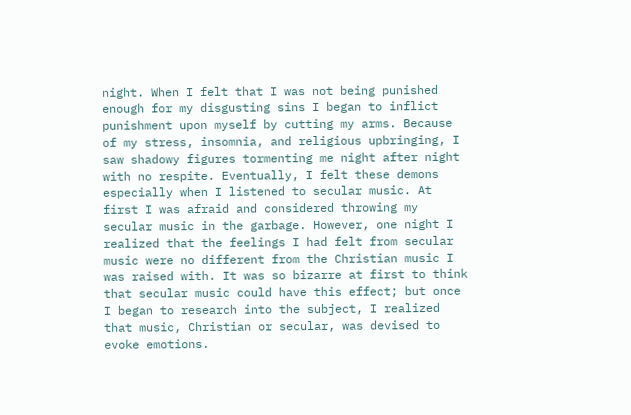night. When I felt that I was not being punished enough for my disgusting sins I began to inflict punishment upon myself by cutting my arms. Because of my stress, insomnia, and religious upbringing, I saw shadowy figures tormenting me night after night with no respite. Eventually, I felt these demons especially when I listened to secular music. At first I was afraid and considered throwing my secular music in the garbage. However, one night I realized that the feelings I had felt from secular music were no different from the Christian music I was raised with. It was so bizarre at first to think that secular music could have this effect; but once I began to research into the subject, I realized that music, Christian or secular, was devised to evoke emotions.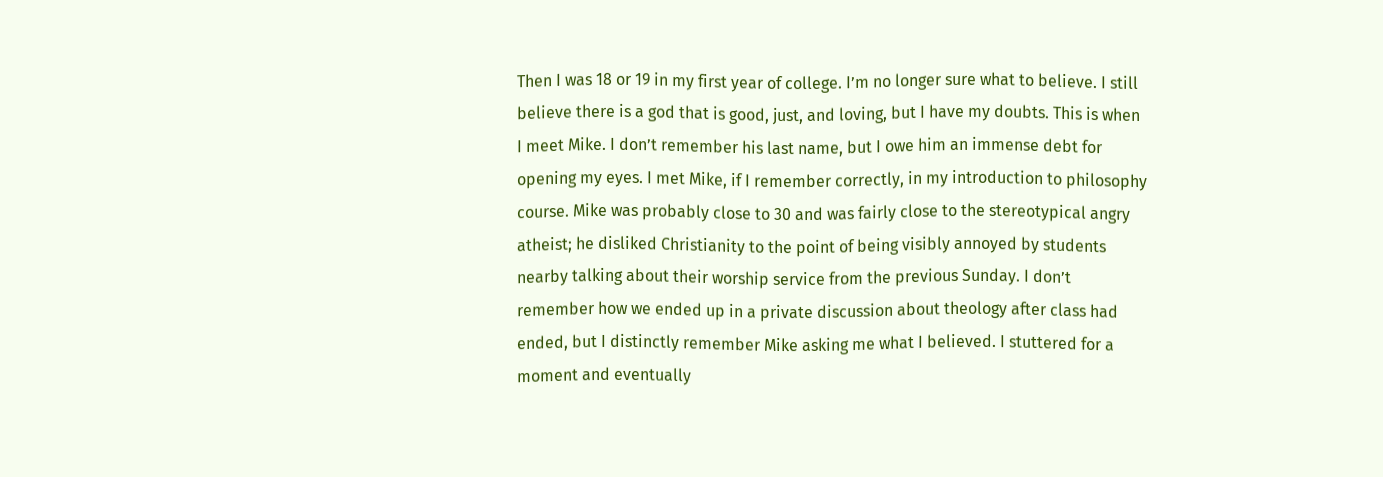Then I was 18 or 19 in my first year of college. I’m no longer sure what to believe. I still believe there is a god that is good, just, and loving, but I have my doubts. This is when I meet Mike. I don’t remember his last name, but I owe him an immense debt for opening my eyes. I met Mike, if I remember correctly, in my introduction to philosophy course. Mike was probably close to 30 and was fairly close to the stereotypical angry atheist; he disliked Christianity to the point of being visibly annoyed by students nearby talking about their worship service from the previous Sunday. I don’t remember how we ended up in a private discussion about theology after class had ended, but I distinctly remember Mike asking me what I believed. I stuttered for a moment and eventually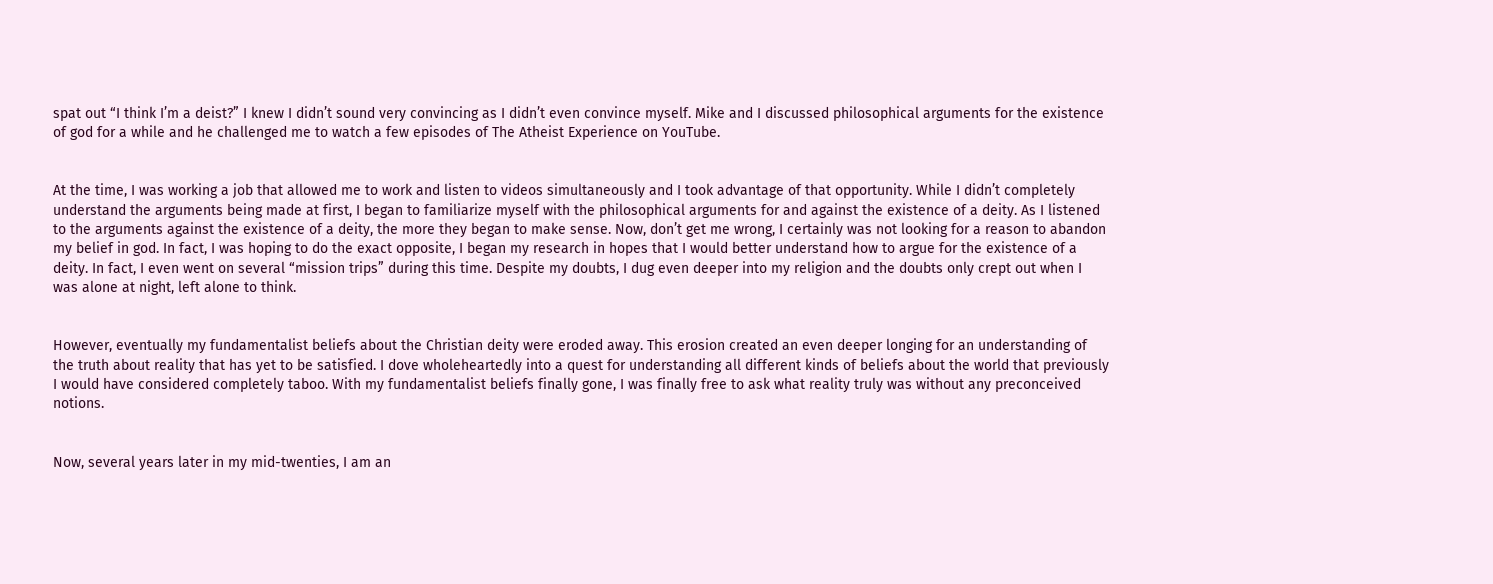spat out “I think I’m a deist?” I knew I didn’t sound very convincing as I didn’t even convince myself. Mike and I discussed philosophical arguments for the existence of god for a while and he challenged me to watch a few episodes of The Atheist Experience on YouTube.


At the time, I was working a job that allowed me to work and listen to videos simultaneously and I took advantage of that opportunity. While I didn’t completely understand the arguments being made at first, I began to familiarize myself with the philosophical arguments for and against the existence of a deity. As I listened to the arguments against the existence of a deity, the more they began to make sense. Now, don’t get me wrong, I certainly was not looking for a reason to abandon my belief in god. In fact, I was hoping to do the exact opposite, I began my research in hopes that I would better understand how to argue for the existence of a deity. In fact, I even went on several “mission trips” during this time. Despite my doubts, I dug even deeper into my religion and the doubts only crept out when I was alone at night, left alone to think.


However, eventually my fundamentalist beliefs about the Christian deity were eroded away. This erosion created an even deeper longing for an understanding of the truth about reality that has yet to be satisfied. I dove wholeheartedly into a quest for understanding all different kinds of beliefs about the world that previously I would have considered completely taboo. With my fundamentalist beliefs finally gone, I was finally free to ask what reality truly was without any preconceived notions.


Now, several years later in my mid-twenties, I am an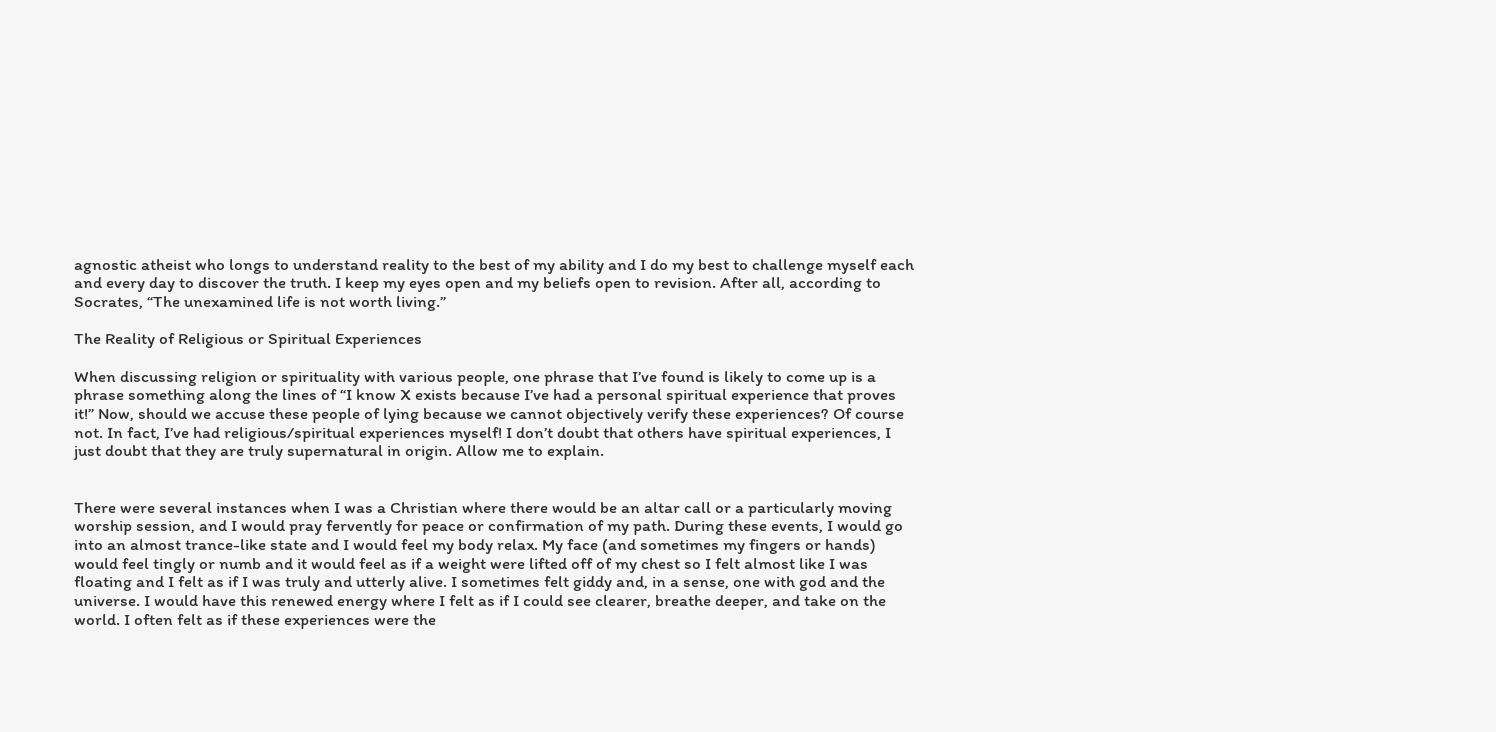agnostic atheist who longs to understand reality to the best of my ability and I do my best to challenge myself each and every day to discover the truth. I keep my eyes open and my beliefs open to revision. After all, according to Socrates, “The unexamined life is not worth living.”

The Reality of Religious or Spiritual Experiences

When discussing religion or spirituality with various people, one phrase that I’ve found is likely to come up is a phrase something along the lines of “I know X exists because I’ve had a personal spiritual experience that proves it!” Now, should we accuse these people of lying because we cannot objectively verify these experiences? Of course not. In fact, I’ve had religious/spiritual experiences myself! I don’t doubt that others have spiritual experiences, I just doubt that they are truly supernatural in origin. Allow me to explain.


There were several instances when I was a Christian where there would be an altar call or a particularly moving worship session, and I would pray fervently for peace or confirmation of my path. During these events, I would go into an almost trance-like state and I would feel my body relax. My face (and sometimes my fingers or hands) would feel tingly or numb and it would feel as if a weight were lifted off of my chest so I felt almost like I was floating and I felt as if I was truly and utterly alive. I sometimes felt giddy and, in a sense, one with god and the universe. I would have this renewed energy where I felt as if I could see clearer, breathe deeper, and take on the world. I often felt as if these experiences were the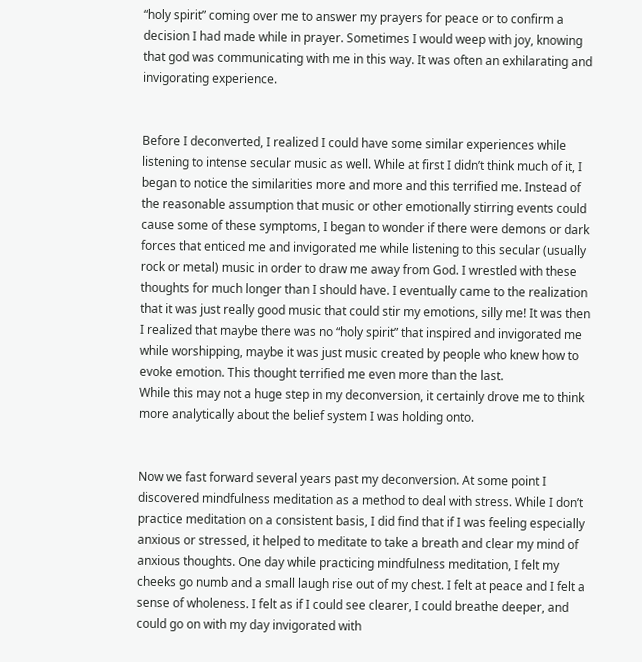“holy spirit” coming over me to answer my prayers for peace or to confirm a decision I had made while in prayer. Sometimes I would weep with joy, knowing that god was communicating with me in this way. It was often an exhilarating and invigorating experience.


Before I deconverted, I realized I could have some similar experiences while listening to intense secular music as well. While at first I didn’t think much of it, I began to notice the similarities more and more and this terrified me. Instead of the reasonable assumption that music or other emotionally stirring events could cause some of these symptoms, I began to wonder if there were demons or dark forces that enticed me and invigorated me while listening to this secular (usually rock or metal) music in order to draw me away from God. I wrestled with these thoughts for much longer than I should have. I eventually came to the realization that it was just really good music that could stir my emotions, silly me! It was then I realized that maybe there was no “holy spirit” that inspired and invigorated me while worshipping, maybe it was just music created by people who knew how to evoke emotion. This thought terrified me even more than the last.
While this may not a huge step in my deconversion, it certainly drove me to think more analytically about the belief system I was holding onto.


Now we fast forward several years past my deconversion. At some point I discovered mindfulness meditation as a method to deal with stress. While I don’t practice meditation on a consistent basis, I did find that if I was feeling especially anxious or stressed, it helped to meditate to take a breath and clear my mind of anxious thoughts. One day while practicing mindfulness meditation, I felt my cheeks go numb and a small laugh rise out of my chest. I felt at peace and I felt a sense of wholeness. I felt as if I could see clearer, I could breathe deeper, and could go on with my day invigorated with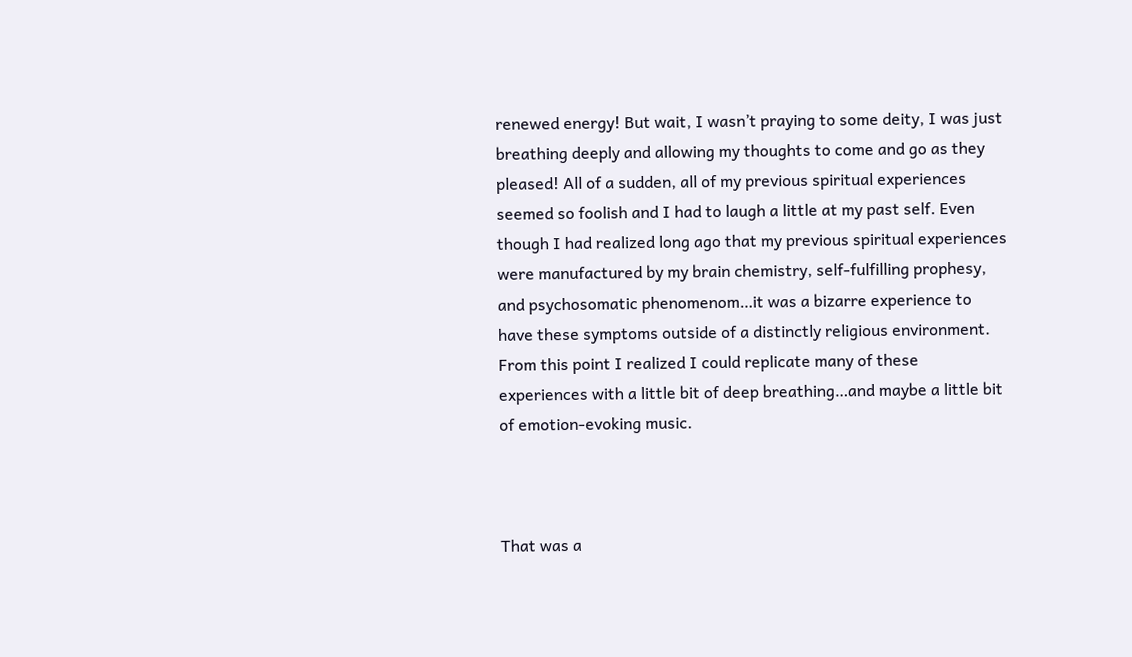renewed energy! But wait, I wasn’t praying to some deity, I was just breathing deeply and allowing my thoughts to come and go as they pleased! All of a sudden, all of my previous spiritual experiences seemed so foolish and I had to laugh a little at my past self. Even though I had realized long ago that my previous spiritual experiences were manufactured by my brain chemistry, self-fulfilling prophesy, and psychosomatic phenomenom…it was a bizarre experience to have these symptoms outside of a distinctly religious environment. From this point I realized I could replicate many of these experiences with a little bit of deep breathing…and maybe a little bit of emotion-evoking music.



That was a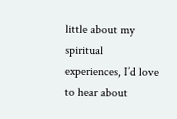little about my spiritual experiences, I’d love to hear about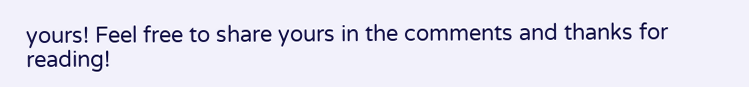yours! Feel free to share yours in the comments and thanks for reading!